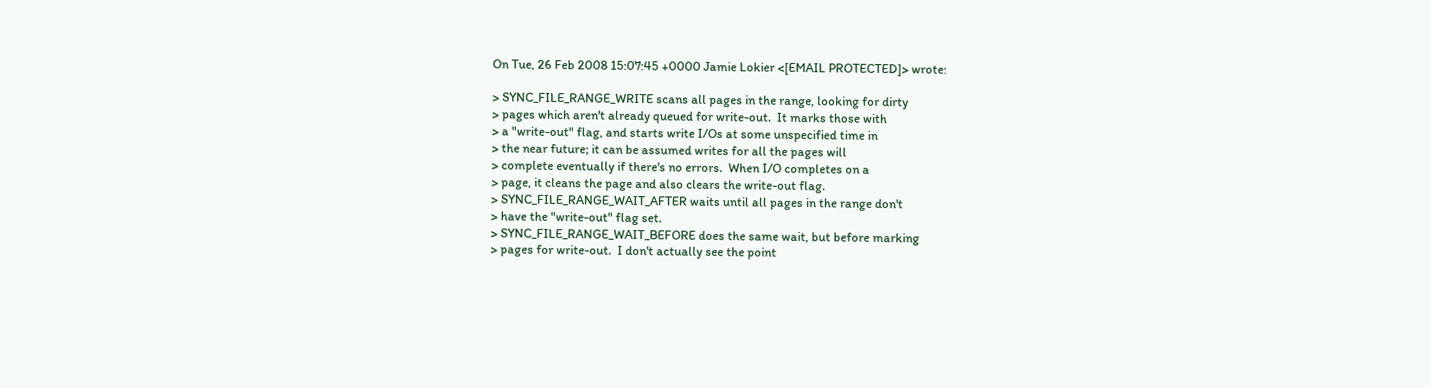On Tue, 26 Feb 2008 15:07:45 +0000 Jamie Lokier <[EMAIL PROTECTED]> wrote:

> SYNC_FILE_RANGE_WRITE scans all pages in the range, looking for dirty
> pages which aren't already queued for write-out.  It marks those with
> a "write-out" flag, and starts write I/Os at some unspecified time in
> the near future; it can be assumed writes for all the pages will
> complete eventually if there's no errors.  When I/O completes on a
> page, it cleans the page and also clears the write-out flag.
> SYNC_FILE_RANGE_WAIT_AFTER waits until all pages in the range don't
> have the "write-out" flag set.
> SYNC_FILE_RANGE_WAIT_BEFORE does the same wait, but before marking
> pages for write-out.  I don't actually see the point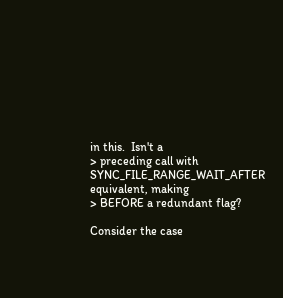in this.  Isn't a
> preceding call with SYNC_FILE_RANGE_WAIT_AFTER equivalent, making
> BEFORE a redundant flag?

Consider the case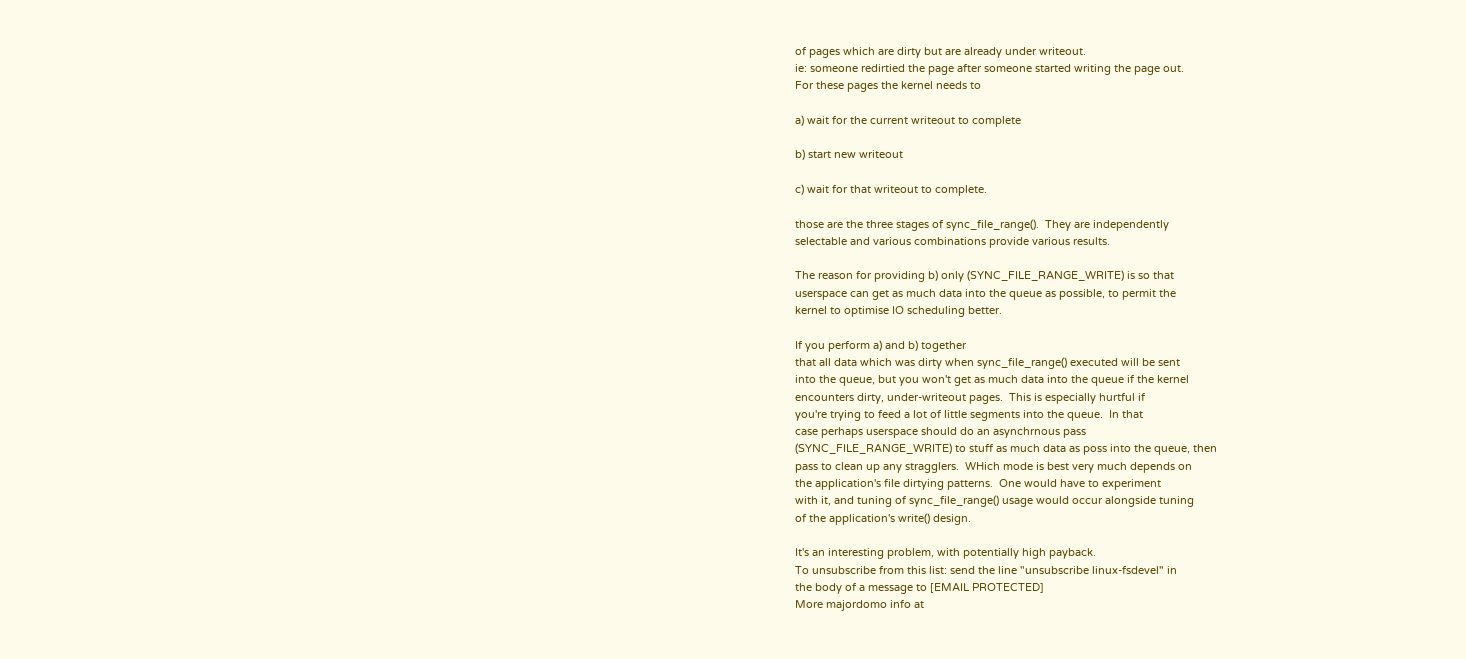of pages which are dirty but are already under writeout.
ie: someone redirtied the page after someone started writing the page out.
For these pages the kernel needs to

a) wait for the current writeout to complete

b) start new writeout

c) wait for that writeout to complete.

those are the three stages of sync_file_range().  They are independently
selectable and various combinations provide various results.

The reason for providing b) only (SYNC_FILE_RANGE_WRITE) is so that
userspace can get as much data into the queue as possible, to permit the
kernel to optimise IO scheduling better.

If you perform a) and b) together
that all data which was dirty when sync_file_range() executed will be sent
into the queue, but you won't get as much data into the queue if the kernel
encounters dirty, under-writeout pages.  This is especially hurtful if
you're trying to feed a lot of little segments into the queue.  In that
case perhaps userspace should do an asynchrnous pass
(SYNC_FILE_RANGE_WRITE) to stuff as much data as poss into the queue, then
pass to clean up any stragglers.  WHich mode is best very much depends on
the application's file dirtying patterns.  One would have to experiment
with it, and tuning of sync_file_range() usage would occur alongside tuning
of the application's write() design.

It's an interesting problem, with potentially high payback.
To unsubscribe from this list: send the line "unsubscribe linux-fsdevel" in
the body of a message to [EMAIL PROTECTED]
More majordomo info at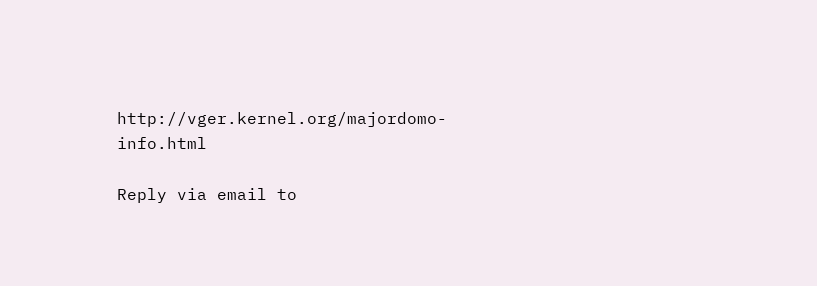http://vger.kernel.org/majordomo-info.html

Reply via email to